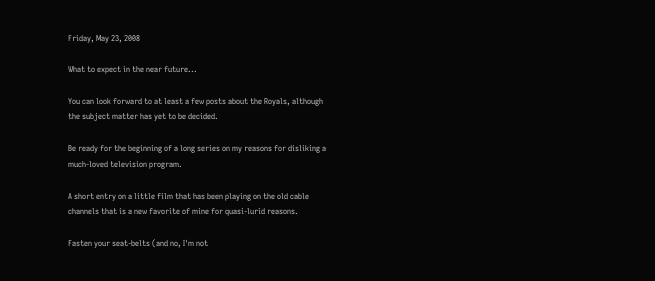Friday, May 23, 2008

What to expect in the near future...

You can look forward to at least a few posts about the Royals, although the subject matter has yet to be decided.

Be ready for the beginning of a long series on my reasons for disliking a much-loved television program.

A short entry on a little film that has been playing on the old cable channels that is a new favorite of mine for quasi-lurid reasons.

Fasten your seat-belts (and no, I'm not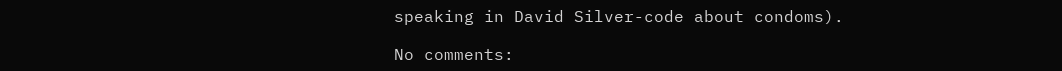speaking in David Silver-code about condoms).

No comments: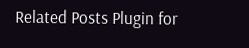Related Posts Plugin for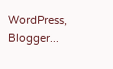WordPress, Blogger...